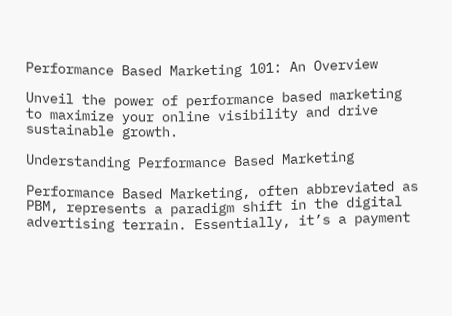Performance Based Marketing 101: An Overview

Unveil the power of performance based marketing to maximize your online visibility and drive sustainable growth.

Understanding Performance Based Marketing

Performance Based Marketing, often abbreviated as PBM, represents a paradigm shift in the digital advertising terrain. Essentially, it’s a payment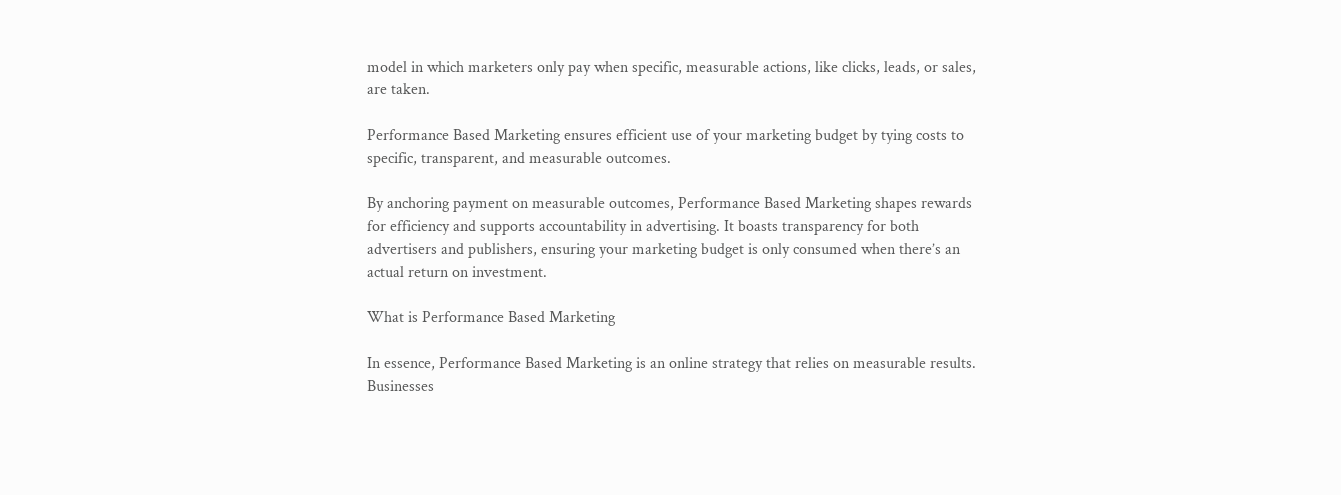model in which marketers only pay when specific, measurable actions, like clicks, leads, or sales, are taken.

Performance Based Marketing ensures efficient use of your marketing budget by tying costs to specific, transparent, and measurable outcomes.

By anchoring payment on measurable outcomes, Performance Based Marketing shapes rewards for efficiency and supports accountability in advertising. It boasts transparency for both advertisers and publishers, ensuring your marketing budget is only consumed when there’s an actual return on investment.

What is Performance Based Marketing

In essence, Performance Based Marketing is an online strategy that relies on measurable results. Businesses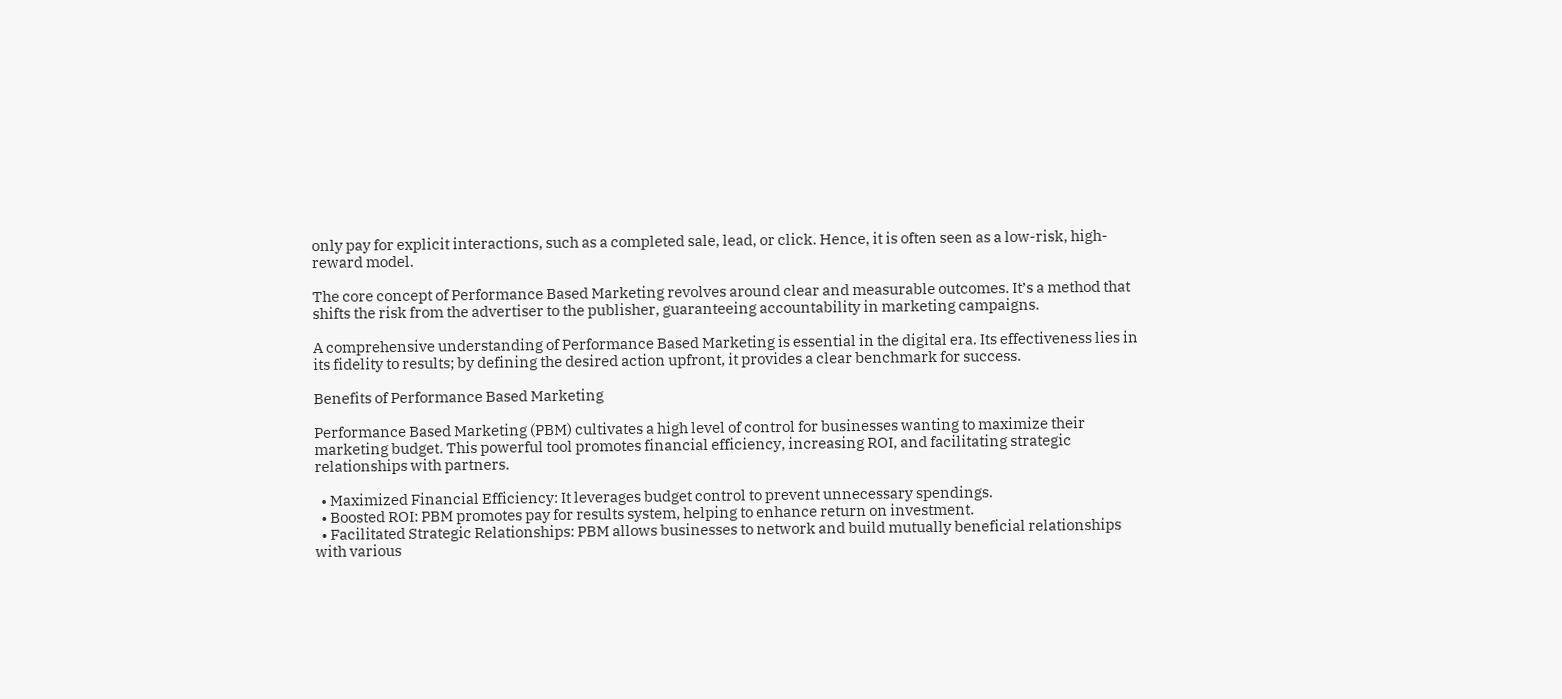only pay for explicit interactions, such as a completed sale, lead, or click. Hence, it is often seen as a low-risk, high-reward model.

The core concept of Performance Based Marketing revolves around clear and measurable outcomes. It’s a method that shifts the risk from the advertiser to the publisher, guaranteeing accountability in marketing campaigns.

A comprehensive understanding of Performance Based Marketing is essential in the digital era. Its effectiveness lies in its fidelity to results; by defining the desired action upfront, it provides a clear benchmark for success.

Benefits of Performance Based Marketing

Performance Based Marketing (PBM) cultivates a high level of control for businesses wanting to maximize their marketing budget. This powerful tool promotes financial efficiency, increasing ROI, and facilitating strategic relationships with partners.

  • Maximized Financial Efficiency: It leverages budget control to prevent unnecessary spendings.
  • Boosted ROI: PBM promotes pay for results system, helping to enhance return on investment.
  • Facilitated Strategic Relationships: PBM allows businesses to network and build mutually beneficial relationships with various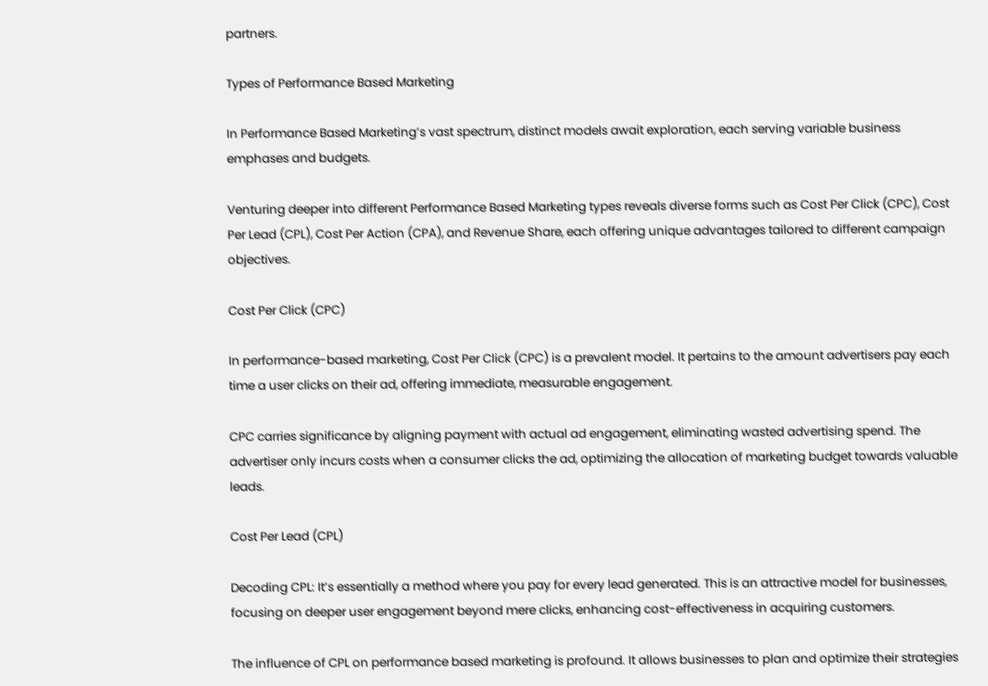partners.

Types of Performance Based Marketing

In Performance Based Marketing’s vast spectrum, distinct models await exploration, each serving variable business emphases and budgets.

Venturing deeper into different Performance Based Marketing types reveals diverse forms such as Cost Per Click (CPC), Cost Per Lead (CPL), Cost Per Action (CPA), and Revenue Share, each offering unique advantages tailored to different campaign objectives.

Cost Per Click (CPC)

In performance-based marketing, Cost Per Click (CPC) is a prevalent model. It pertains to the amount advertisers pay each time a user clicks on their ad, offering immediate, measurable engagement.

CPC carries significance by aligning payment with actual ad engagement, eliminating wasted advertising spend. The advertiser only incurs costs when a consumer clicks the ad, optimizing the allocation of marketing budget towards valuable leads.

Cost Per Lead (CPL)

Decoding CPL: It’s essentially a method where you pay for every lead generated. This is an attractive model for businesses, focusing on deeper user engagement beyond mere clicks, enhancing cost-effectiveness in acquiring customers.

The influence of CPL on performance based marketing is profound. It allows businesses to plan and optimize their strategies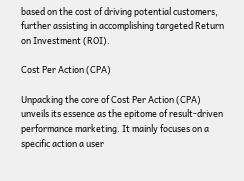based on the cost of driving potential customers, further assisting in accomplishing targeted Return on Investment (ROI).

Cost Per Action (CPA)

Unpacking the core of Cost Per Action (CPA) unveils its essence as the epitome of result-driven performance marketing. It mainly focuses on a specific action a user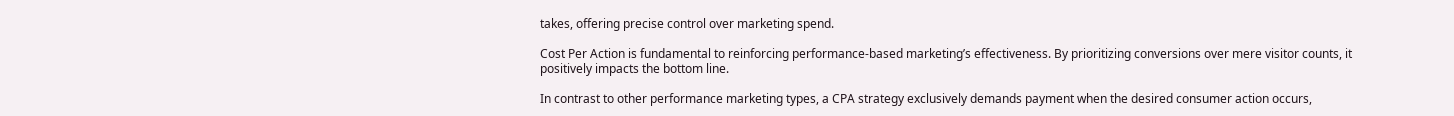takes, offering precise control over marketing spend.

Cost Per Action is fundamental to reinforcing performance-based marketing’s effectiveness. By prioritizing conversions over mere visitor counts, it positively impacts the bottom line.

In contrast to other performance marketing types, a CPA strategy exclusively demands payment when the desired consumer action occurs,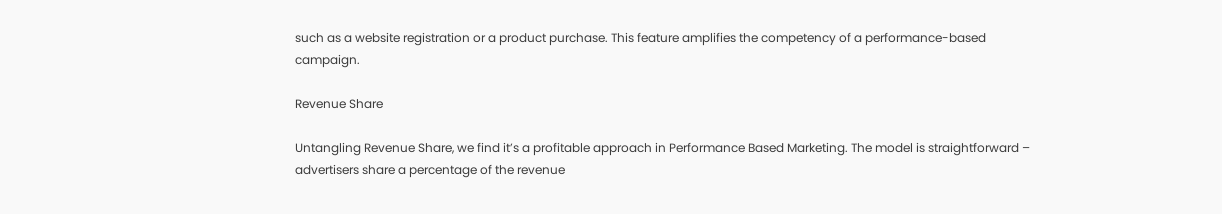such as a website registration or a product purchase. This feature amplifies the competency of a performance-based campaign.

Revenue Share

Untangling Revenue Share, we find it’s a profitable approach in Performance Based Marketing. The model is straightforward – advertisers share a percentage of the revenue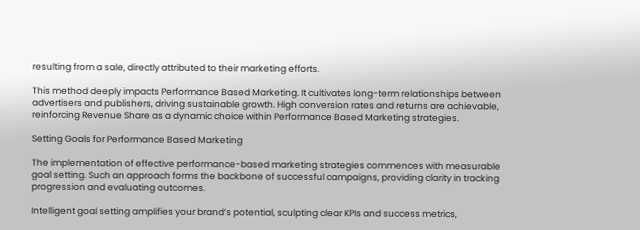resulting from a sale, directly attributed to their marketing efforts.

This method deeply impacts Performance Based Marketing. It cultivates long-term relationships between advertisers and publishers, driving sustainable growth. High conversion rates and returns are achievable, reinforcing Revenue Share as a dynamic choice within Performance Based Marketing strategies.

Setting Goals for Performance Based Marketing

The implementation of effective performance-based marketing strategies commences with measurable goal setting. Such an approach forms the backbone of successful campaigns, providing clarity in tracking progression and evaluating outcomes.

Intelligent goal setting amplifies your brand’s potential, sculpting clear KPIs and success metrics,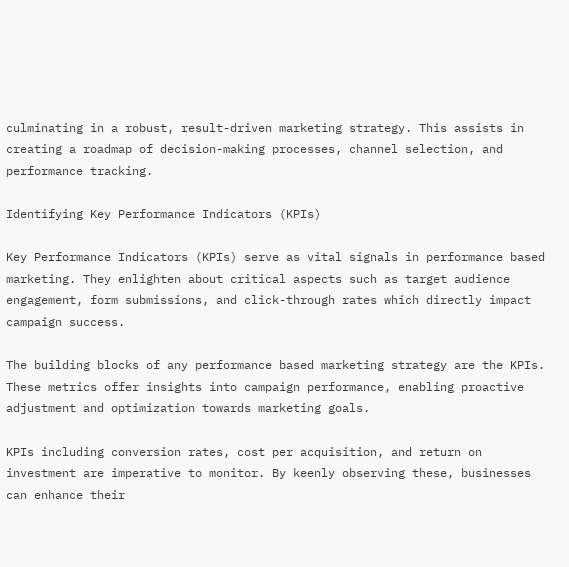culminating in a robust, result-driven marketing strategy. This assists in creating a roadmap of decision-making processes, channel selection, and performance tracking.

Identifying Key Performance Indicators (KPIs)

Key Performance Indicators (KPIs) serve as vital signals in performance based marketing. They enlighten about critical aspects such as target audience engagement, form submissions, and click-through rates which directly impact campaign success.

The building blocks of any performance based marketing strategy are the KPIs. These metrics offer insights into campaign performance, enabling proactive adjustment and optimization towards marketing goals.

KPIs including conversion rates, cost per acquisition, and return on investment are imperative to monitor. By keenly observing these, businesses can enhance their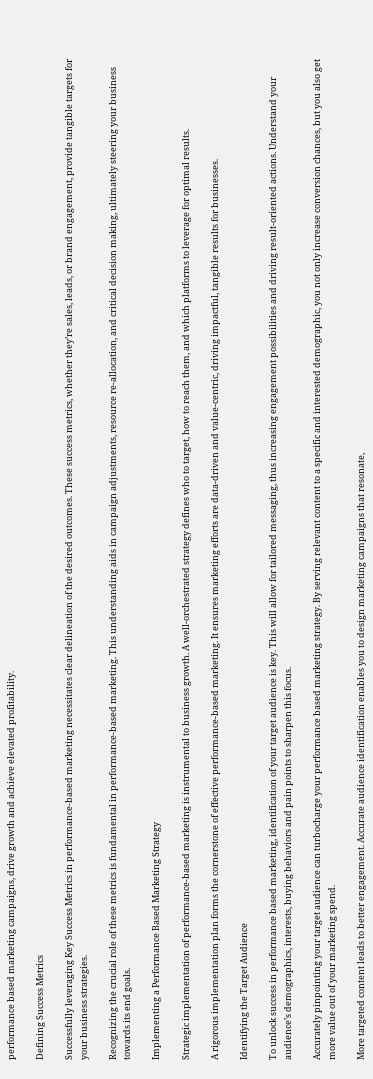performance based marketing campaigns, drive growth and achieve elevated profitability.

Defining Success Metrics

Successfully leveraging Key Success Metrics in performance-based marketing necessitates clear delineation of the desired outcomes. These success metrics, whether they’re sales, leads, or brand engagement, provide tangible targets for your business strategies.

Recognizing the crucial role of these metrics is fundamental in performance-based marketing. This understanding aids in campaign adjustments, resource re-allocation, and critical decision making, ultimately steering your business towards its end goals.

Implementing a Performance Based Marketing Strategy

Strategic implementation of performance-based marketing is instrumental to business growth. A well-orchestrated strategy defines who to target, how to reach them, and which platforms to leverage for optimal results.

A rigorous implementation plan forms the cornerstone of effective performance-based marketing. It ensures marketing efforts are data-driven and value-centric, driving impactful, tangible results for businesses.

Identifying the Target Audience

To unlock success in performance based marketing, identification of your target audience is key. This will allow for tailored messaging, thus increasing engagement possibilities and driving result-oriented actions. Understand your audience’s demographics, interests, buying behaviors and pain points to sharpen this focus.

Accurately pinpointing your target audience can turbocharge your performance based marketing strategy. By serving relevant content to a specific and interested demographic, you not only increase conversion chances, but you also get more value out of your marketing spend.

More targeted content leads to better engagement. Accurate audience identification enables you to design marketing campaigns that resonate,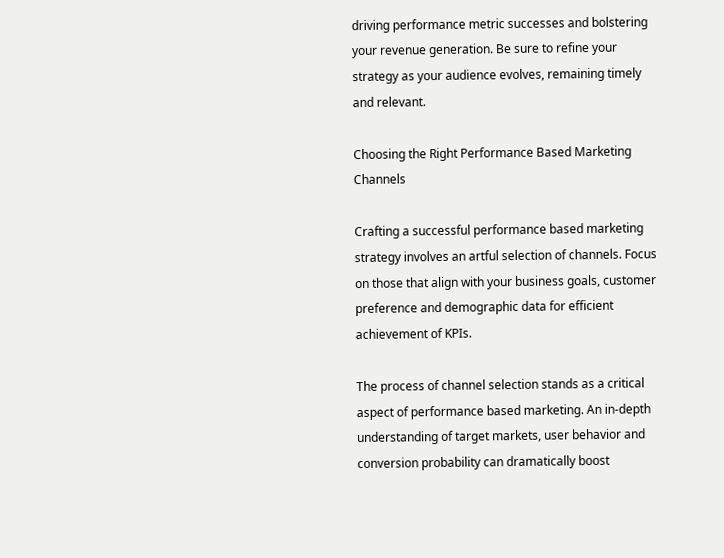driving performance metric successes and bolstering your revenue generation. Be sure to refine your strategy as your audience evolves, remaining timely and relevant.

Choosing the Right Performance Based Marketing Channels

Crafting a successful performance based marketing strategy involves an artful selection of channels. Focus on those that align with your business goals, customer preference and demographic data for efficient achievement of KPIs.

The process of channel selection stands as a critical aspect of performance based marketing. An in-depth understanding of target markets, user behavior and conversion probability can dramatically boost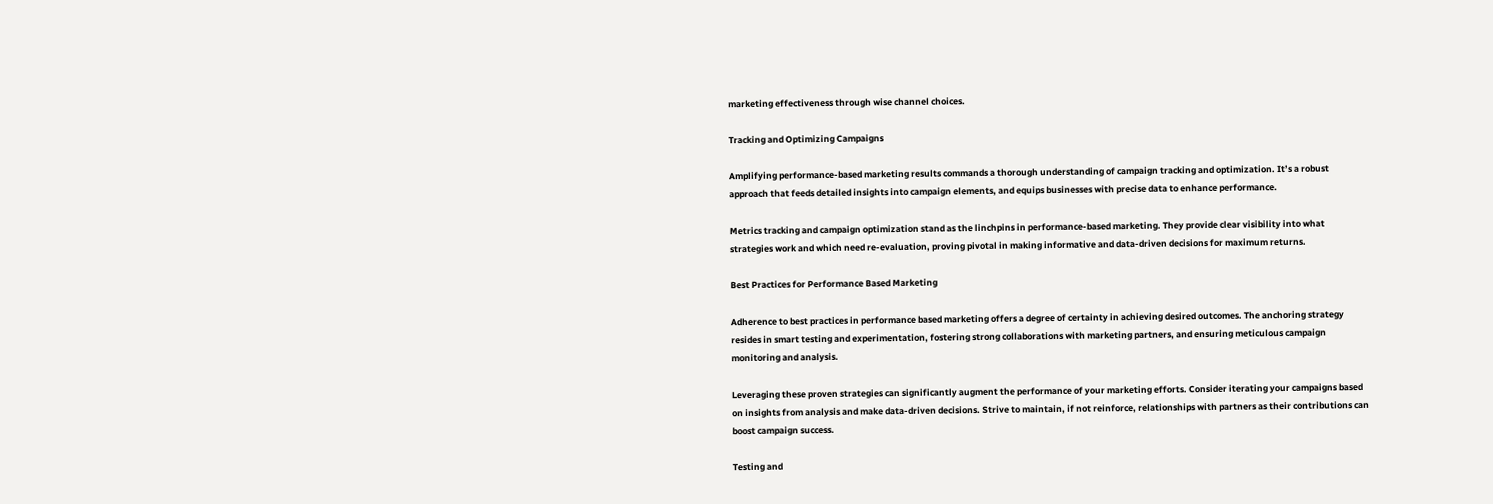marketing effectiveness through wise channel choices.

Tracking and Optimizing Campaigns

Amplifying performance-based marketing results commands a thorough understanding of campaign tracking and optimization. It’s a robust approach that feeds detailed insights into campaign elements, and equips businesses with precise data to enhance performance.

Metrics tracking and campaign optimization stand as the linchpins in performance-based marketing. They provide clear visibility into what strategies work and which need re-evaluation, proving pivotal in making informative and data-driven decisions for maximum returns.

Best Practices for Performance Based Marketing

Adherence to best practices in performance based marketing offers a degree of certainty in achieving desired outcomes. The anchoring strategy resides in smart testing and experimentation, fostering strong collaborations with marketing partners, and ensuring meticulous campaign monitoring and analysis.

Leveraging these proven strategies can significantly augment the performance of your marketing efforts. Consider iterating your campaigns based on insights from analysis and make data-driven decisions. Strive to maintain, if not reinforce, relationships with partners as their contributions can boost campaign success.

Testing and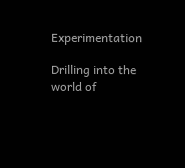Experimentation

Drilling into the world of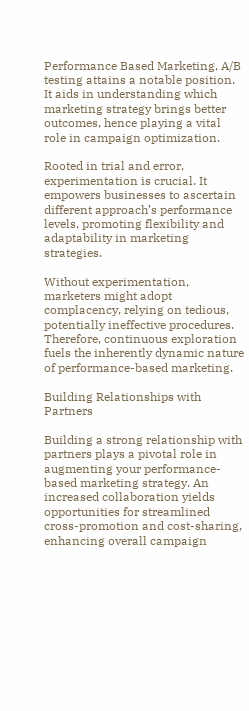Performance Based Marketing, A/B testing attains a notable position. It aids in understanding which marketing strategy brings better outcomes, hence playing a vital role in campaign optimization.

Rooted in trial and error, experimentation is crucial. It empowers businesses to ascertain different approach’s performance levels, promoting flexibility and adaptability in marketing strategies.

Without experimentation, marketers might adopt complacency, relying on tedious, potentially ineffective procedures. Therefore, continuous exploration fuels the inherently dynamic nature of performance-based marketing.

Building Relationships with Partners

Building a strong relationship with partners plays a pivotal role in augmenting your performance-based marketing strategy. An increased collaboration yields opportunities for streamlined cross-promotion and cost-sharing, enhancing overall campaign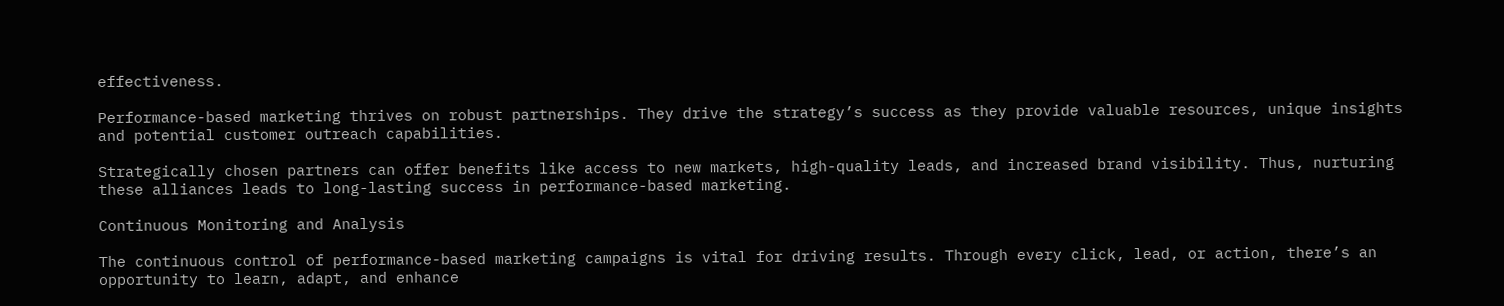effectiveness.

Performance-based marketing thrives on robust partnerships. They drive the strategy’s success as they provide valuable resources, unique insights and potential customer outreach capabilities.

Strategically chosen partners can offer benefits like access to new markets, high-quality leads, and increased brand visibility. Thus, nurturing these alliances leads to long-lasting success in performance-based marketing.

Continuous Monitoring and Analysis

The continuous control of performance-based marketing campaigns is vital for driving results. Through every click, lead, or action, there’s an opportunity to learn, adapt, and enhance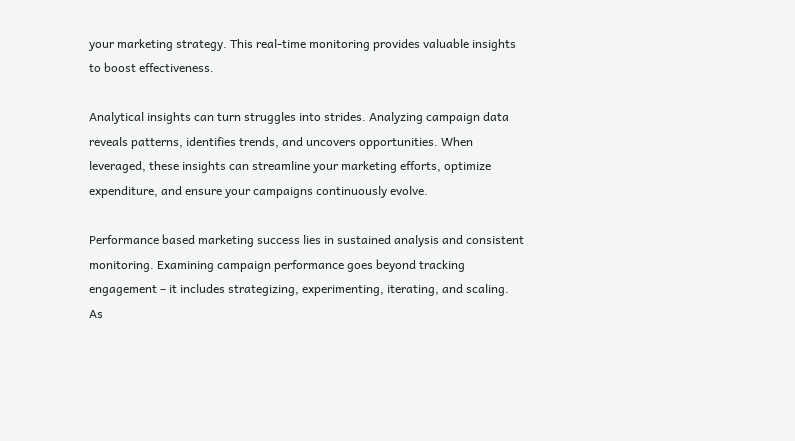your marketing strategy. This real-time monitoring provides valuable insights to boost effectiveness.

Analytical insights can turn struggles into strides. Analyzing campaign data reveals patterns, identifies trends, and uncovers opportunities. When leveraged, these insights can streamline your marketing efforts, optimize expenditure, and ensure your campaigns continuously evolve.

Performance based marketing success lies in sustained analysis and consistent monitoring. Examining campaign performance goes beyond tracking engagement – it includes strategizing, experimenting, iterating, and scaling. As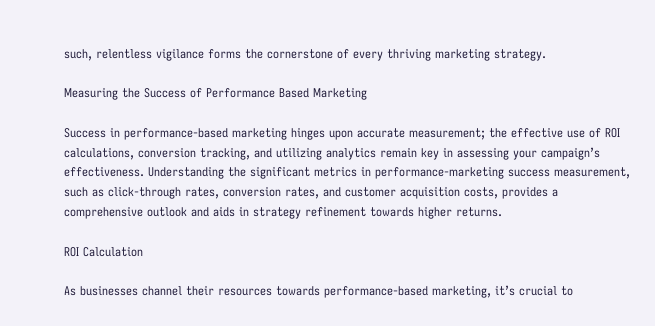such, relentless vigilance forms the cornerstone of every thriving marketing strategy.

Measuring the Success of Performance Based Marketing

Success in performance-based marketing hinges upon accurate measurement; the effective use of ROI calculations, conversion tracking, and utilizing analytics remain key in assessing your campaign’s effectiveness. Understanding the significant metrics in performance-marketing success measurement, such as click-through rates, conversion rates, and customer acquisition costs, provides a comprehensive outlook and aids in strategy refinement towards higher returns.

ROI Calculation

As businesses channel their resources towards performance-based marketing, it’s crucial to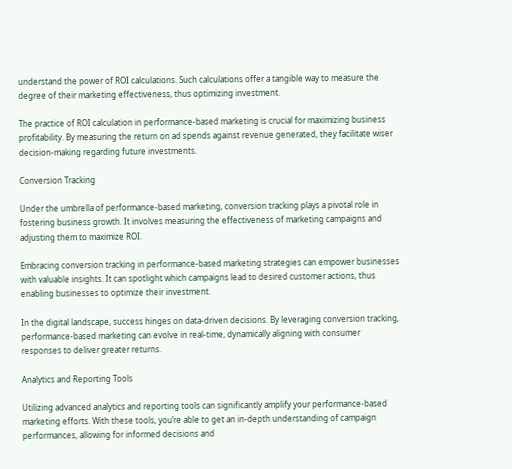understand the power of ROI calculations. Such calculations offer a tangible way to measure the degree of their marketing effectiveness, thus optimizing investment.

The practice of ROI calculation in performance-based marketing is crucial for maximizing business profitability. By measuring the return on ad spends against revenue generated, they facilitate wiser decision-making regarding future investments.

Conversion Tracking

Under the umbrella of performance-based marketing, conversion tracking plays a pivotal role in fostering business growth. It involves measuring the effectiveness of marketing campaigns and adjusting them to maximize ROI.

Embracing conversion tracking in performance-based marketing strategies can empower businesses with valuable insights. It can spotlight which campaigns lead to desired customer actions, thus enabling businesses to optimize their investment.

In the digital landscape, success hinges on data-driven decisions. By leveraging conversion tracking, performance-based marketing can evolve in real-time, dynamically aligning with consumer responses to deliver greater returns.

Analytics and Reporting Tools

Utilizing advanced analytics and reporting tools can significantly amplify your performance-based marketing efforts. With these tools, you’re able to get an in-depth understanding of campaign performances, allowing for informed decisions and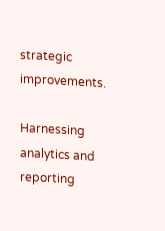strategic improvements.

Harnessing analytics and reporting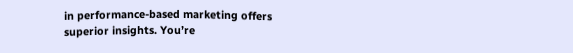in performance-based marketing offers superior insights. You’re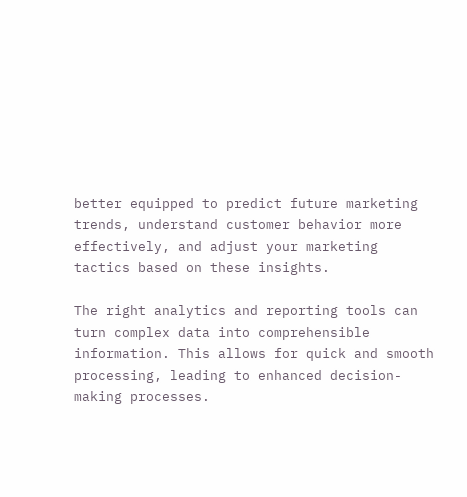better equipped to predict future marketing trends, understand customer behavior more effectively, and adjust your marketing tactics based on these insights.

The right analytics and reporting tools can turn complex data into comprehensible information. This allows for quick and smooth processing, leading to enhanced decision-making processes.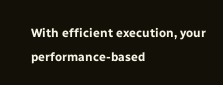With efficient execution, your performance-based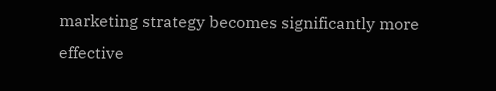marketing strategy becomes significantly more effective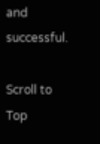and successful.

Scroll to Top